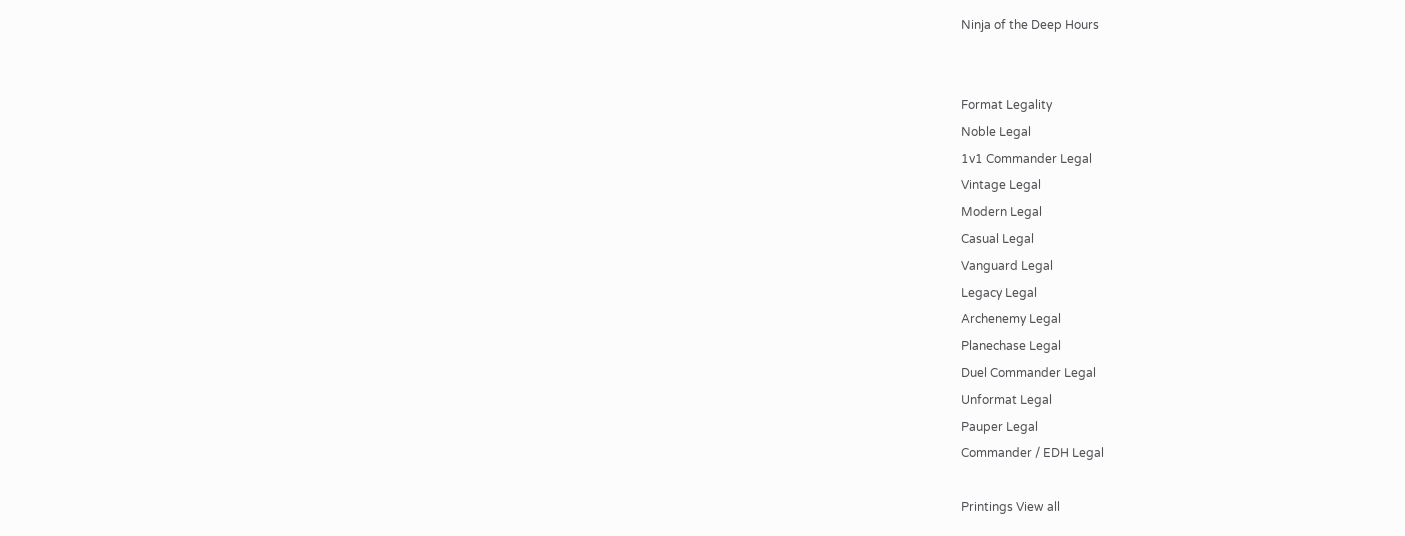Ninja of the Deep Hours


Format Legality
Noble Legal
1v1 Commander Legal
Vintage Legal
Modern Legal
Casual Legal
Vanguard Legal
Legacy Legal
Archenemy Legal
Planechase Legal
Duel Commander Legal
Unformat Legal
Pauper Legal
Commander / EDH Legal

Printings View all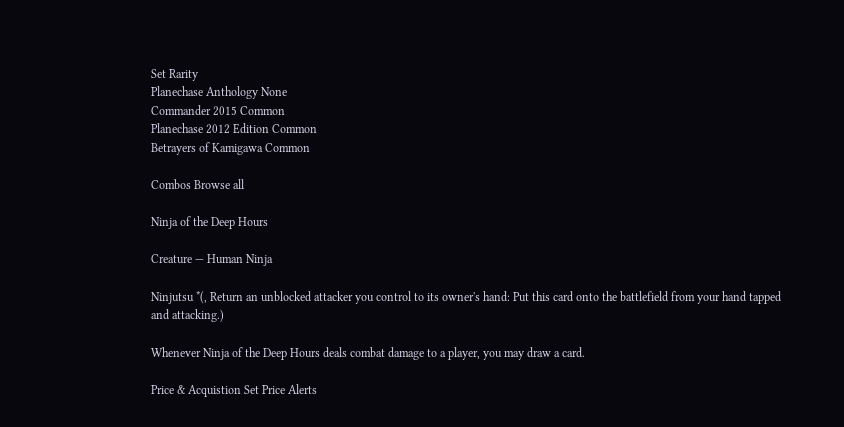Set Rarity
Planechase Anthology None
Commander 2015 Common
Planechase 2012 Edition Common
Betrayers of Kamigawa Common

Combos Browse all

Ninja of the Deep Hours

Creature — Human Ninja

Ninjutsu *(, Return an unblocked attacker you control to its owner's hand: Put this card onto the battlefield from your hand tapped and attacking.)

Whenever Ninja of the Deep Hours deals combat damage to a player, you may draw a card.

Price & Acquistion Set Price Alerts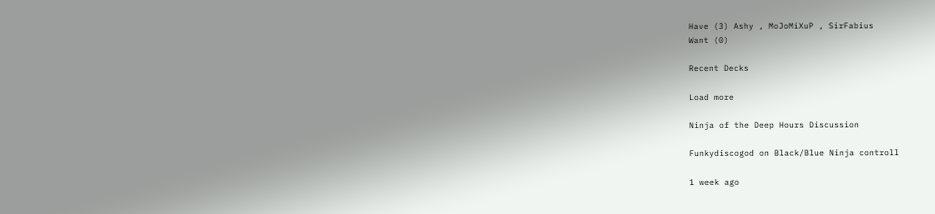Have (3) Ashy , MoJoMiXuP , SirFabius
Want (0)

Recent Decks

Load more

Ninja of the Deep Hours Discussion

Funkydiscogod on Black/Blue Ninja controll

1 week ago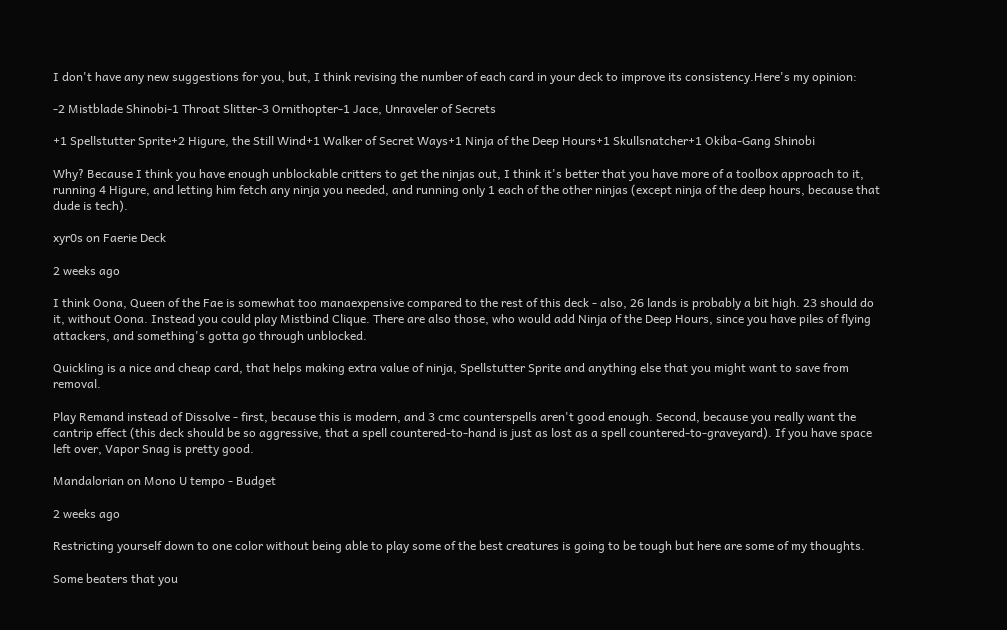I don't have any new suggestions for you, but, I think revising the number of each card in your deck to improve its consistency.Here's my opinion:

-2 Mistblade Shinobi-1 Throat Slitter-3 Ornithopter-1 Jace, Unraveler of Secrets

+1 Spellstutter Sprite+2 Higure, the Still Wind+1 Walker of Secret Ways+1 Ninja of the Deep Hours+1 Skullsnatcher+1 Okiba-Gang Shinobi

Why? Because I think you have enough unblockable critters to get the ninjas out, I think it's better that you have more of a toolbox approach to it, running 4 Higure, and letting him fetch any ninja you needed, and running only 1 each of the other ninjas (except ninja of the deep hours, because that dude is tech).

xyr0s on Faerie Deck

2 weeks ago

I think Oona, Queen of the Fae is somewhat too manaexpensive compared to the rest of this deck - also, 26 lands is probably a bit high. 23 should do it, without Oona. Instead you could play Mistbind Clique. There are also those, who would add Ninja of the Deep Hours, since you have piles of flying attackers, and something's gotta go through unblocked.

Quickling is a nice and cheap card, that helps making extra value of ninja, Spellstutter Sprite and anything else that you might want to save from removal.

Play Remand instead of Dissolve - first, because this is modern, and 3 cmc counterspells aren't good enough. Second, because you really want the cantrip effect (this deck should be so aggressive, that a spell countered-to-hand is just as lost as a spell countered-to-graveyard). If you have space left over, Vapor Snag is pretty good.

Mandalorian on Mono U tempo - Budget

2 weeks ago

Restricting yourself down to one color without being able to play some of the best creatures is going to be tough but here are some of my thoughts.

Some beaters that you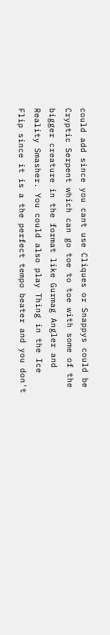could add since you cant use Cliques or Snappys could be Cryptic Serpent which can go toe to toe with some of the bigger creature in the format like Gurmag Angler and Reality Smasher. You could also play Thing in the Ice  Flip since it is a the perfect tempo beater and you don't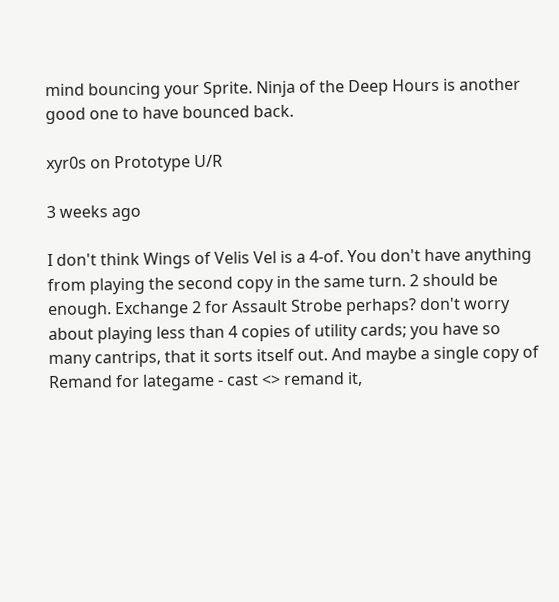mind bouncing your Sprite. Ninja of the Deep Hours is another good one to have bounced back.

xyr0s on Prototype U/R

3 weeks ago

I don't think Wings of Velis Vel is a 4-of. You don't have anything from playing the second copy in the same turn. 2 should be enough. Exchange 2 for Assault Strobe perhaps? don't worry about playing less than 4 copies of utility cards; you have so many cantrips, that it sorts itself out. And maybe a single copy of Remand for lategame - cast <> remand it,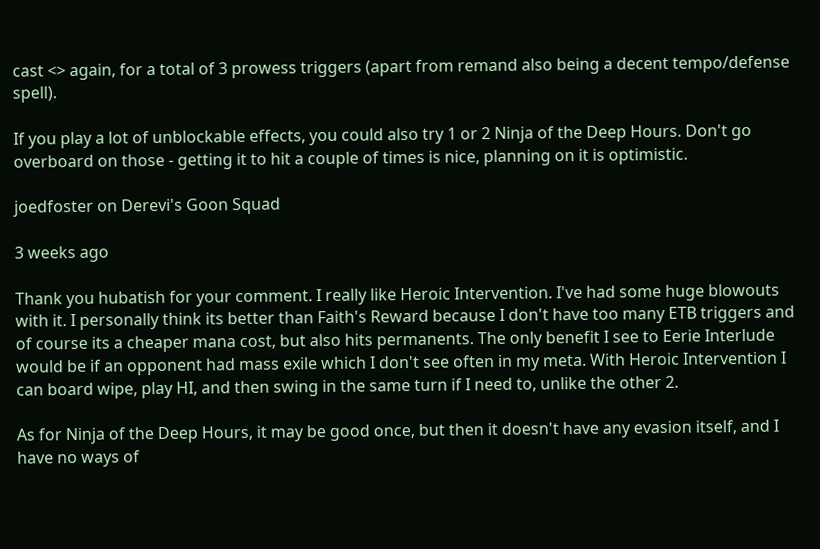cast <> again, for a total of 3 prowess triggers (apart from remand also being a decent tempo/defense spell).

If you play a lot of unblockable effects, you could also try 1 or 2 Ninja of the Deep Hours. Don't go overboard on those - getting it to hit a couple of times is nice, planning on it is optimistic.

joedfoster on Derevi's Goon Squad

3 weeks ago

Thank you hubatish for your comment. I really like Heroic Intervention. I've had some huge blowouts with it. I personally think its better than Faith's Reward because I don't have too many ETB triggers and of course its a cheaper mana cost, but also hits permanents. The only benefit I see to Eerie Interlude would be if an opponent had mass exile which I don't see often in my meta. With Heroic Intervention I can board wipe, play HI, and then swing in the same turn if I need to, unlike the other 2.

As for Ninja of the Deep Hours, it may be good once, but then it doesn't have any evasion itself, and I have no ways of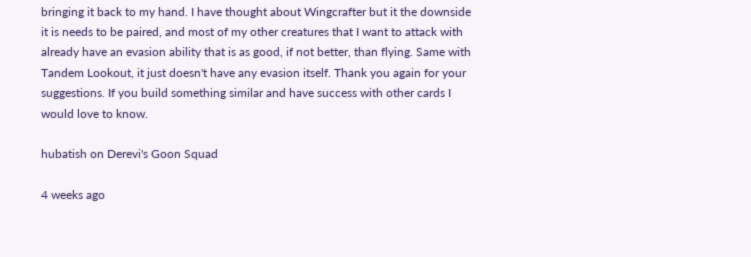bringing it back to my hand. I have thought about Wingcrafter but it the downside it is needs to be paired, and most of my other creatures that I want to attack with already have an evasion ability that is as good, if not better, than flying. Same with Tandem Lookout, it just doesn't have any evasion itself. Thank you again for your suggestions. If you build something similar and have success with other cards I would love to know.

hubatish on Derevi's Goon Squad

4 weeks ago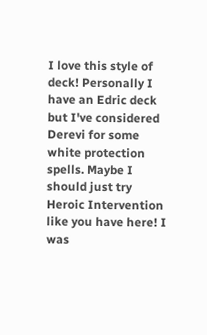I love this style of deck! Personally I have an Edric deck but I've considered Derevi for some white protection spells. Maybe I should just try Heroic Intervention like you have here! I was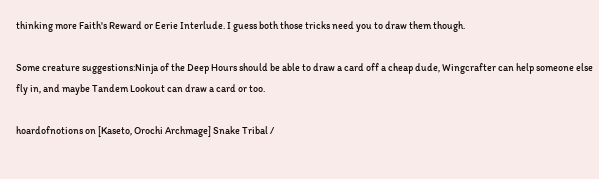thinking more Faith's Reward or Eerie Interlude. I guess both those tricks need you to draw them though.

Some creature suggestions:Ninja of the Deep Hours should be able to draw a card off a cheap dude, Wingcrafter can help someone else fly in, and maybe Tandem Lookout can draw a card or too.

hoardofnotions on [Kaseto, Orochi Archmage] Snake Tribal /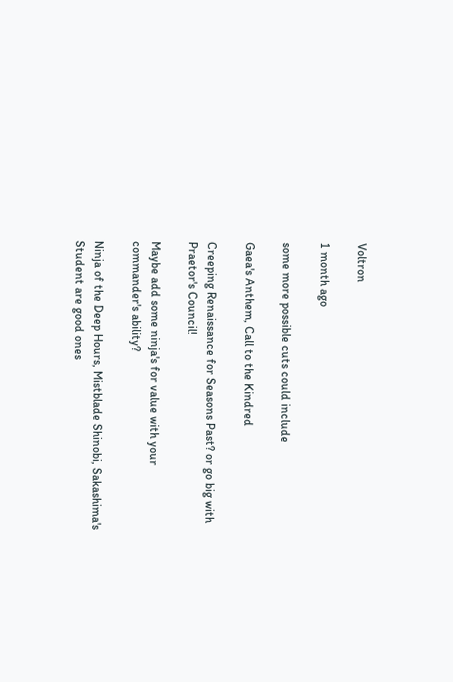Voltron

1 month ago

some more possible cuts could include

Gaea's Anthem, Call to the Kindred

Creeping Renaissance for Seasons Past? or go big with Praetor's Council!

Maybe add some ninja's for value with your commander's ability?

Ninja of the Deep Hours, Mistblade Shinobi, Sakashima's Student are good ones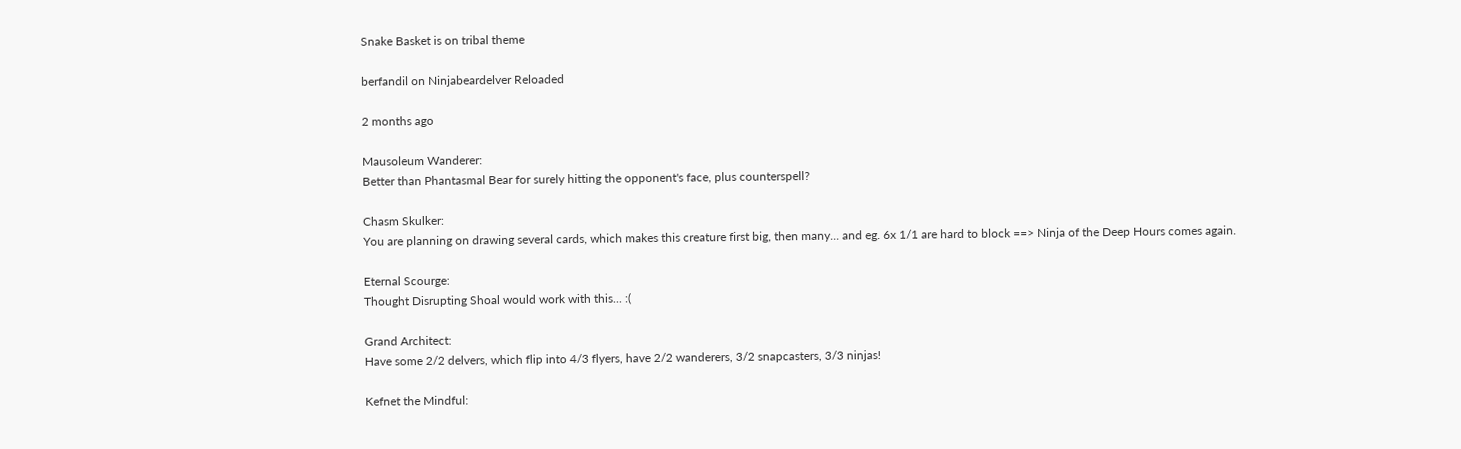Snake Basket is on tribal theme

berfandil on Ninjabeardelver Reloaded

2 months ago

Mausoleum Wanderer:
Better than Phantasmal Bear for surely hitting the opponent's face, plus counterspell?

Chasm Skulker:
You are planning on drawing several cards, which makes this creature first big, then many... and eg. 6x 1/1 are hard to block ==> Ninja of the Deep Hours comes again.

Eternal Scourge:
Thought Disrupting Shoal would work with this... :(

Grand Architect:
Have some 2/2 delvers, which flip into 4/3 flyers, have 2/2 wanderers, 3/2 snapcasters, 3/3 ninjas!

Kefnet the Mindful: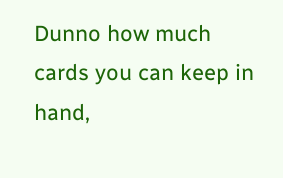Dunno how much cards you can keep in hand,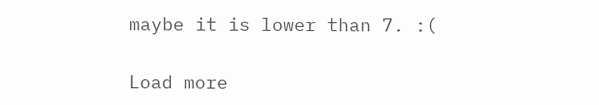maybe it is lower than 7. :(

Load more